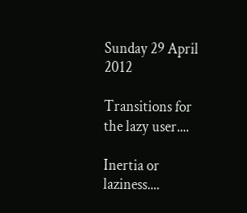Sunday 29 April 2012

Transitions for the lazy user....

Inertia or laziness....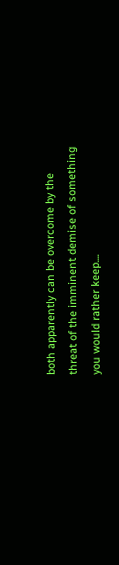both apparently can be overcome by the threat of the imminent demise of something you would rather keep....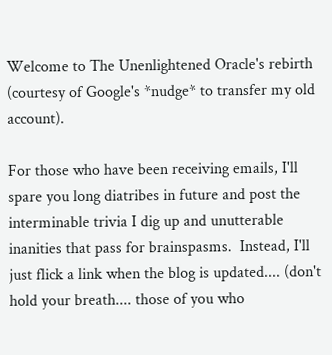Welcome to The Unenlightened Oracle's rebirth (courtesy of Google's *nudge* to transfer my old account).

For those who have been receiving emails, I'll spare you long diatribes in future and post the interminable trivia I dig up and unutterable inanities that pass for brainspasms.  Instead, I'll just flick a link when the blog is updated.... (don't hold your breath.... those of you who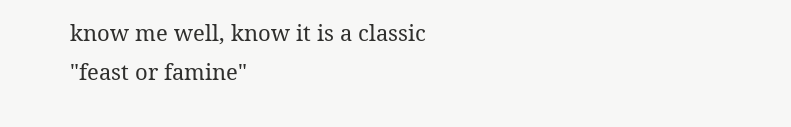know me well, know it is a classic "feast or famine"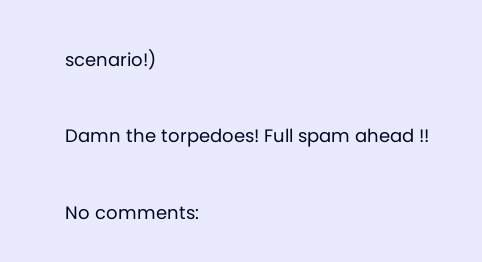scenario!)

Damn the torpedoes! Full spam ahead !!

No comments: